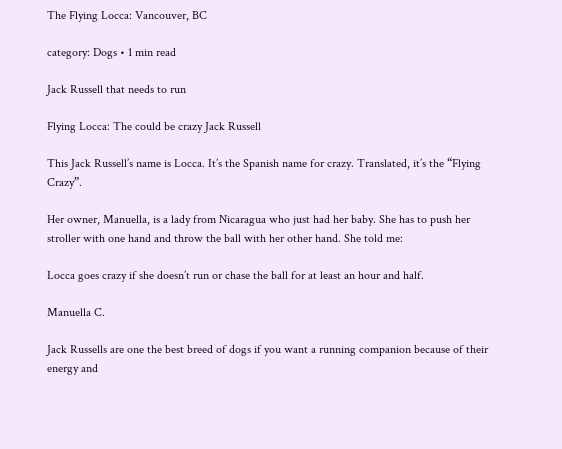The Flying Locca: Vancouver, BC

category: Dogs • 1 min read

Jack Russell that needs to run

Flying Locca: The could be crazy Jack Russell

This Jack Russell’s name is Locca. It’s the Spanish name for crazy. Translated, it’s the “Flying Crazy”.

Her owner, Manuella, is a lady from Nicaragua who just had her baby. She has to push her stroller with one hand and throw the ball with her other hand. She told me:

Locca goes crazy if she doesn’t run or chase the ball for at least an hour and half.

Manuella C.

Jack Russells are one the best breed of dogs if you want a running companion because of their energy and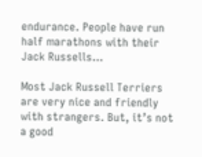endurance. People have run half marathons with their Jack Russells…

Most Jack Russell Terriers are very nice and friendly with strangers. But, it’s not a good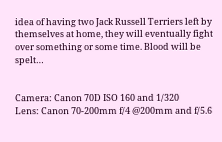idea of having two Jack Russell Terriers left by themselves at home, they will eventually fight over something or some time. Blood will be spelt…


Camera: Canon 70D ISO 160 and 1/320
Lens: Canon 70-200mm f/4 @200mm and f/5.6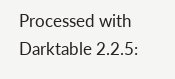Processed with Darktable 2.2.5: